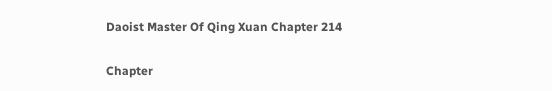Daoist Master Of Qing Xuan Chapter 214

Chapter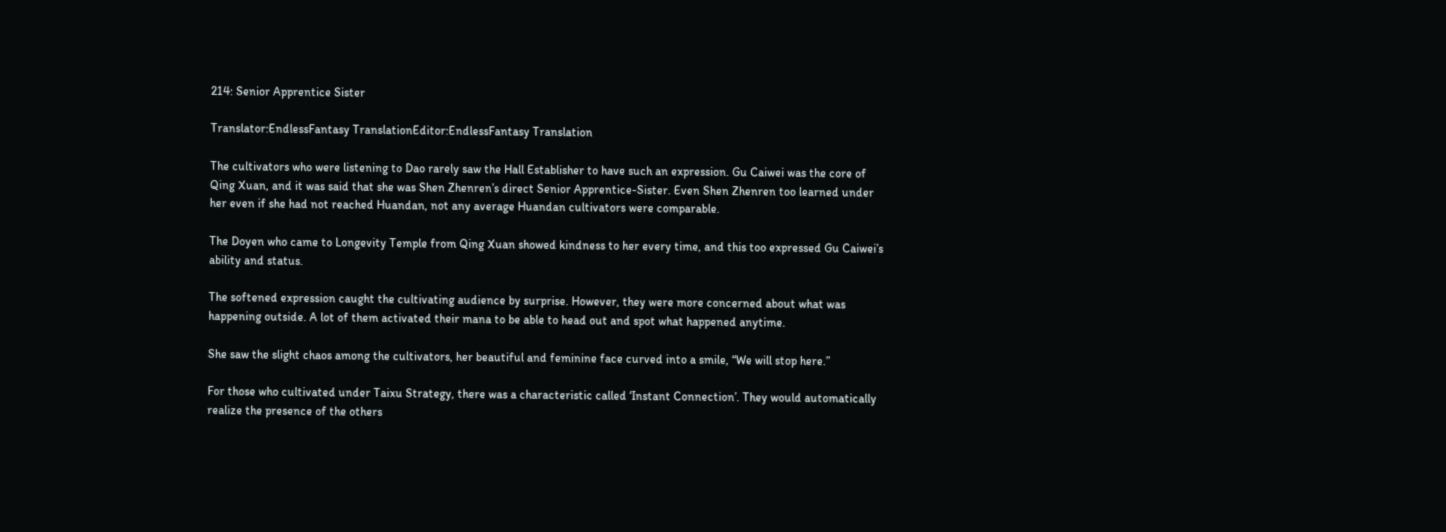214: Senior Apprentice Sister

Translator:EndlessFantasy TranslationEditor:EndlessFantasy Translation

The cultivators who were listening to Dao rarely saw the Hall Establisher to have such an expression. Gu Caiwei was the core of Qing Xuan, and it was said that she was Shen Zhenren’s direct Senior Apprentice-Sister. Even Shen Zhenren too learned under her even if she had not reached Huandan, not any average Huandan cultivators were comparable.

The Doyen who came to Longevity Temple from Qing Xuan showed kindness to her every time, and this too expressed Gu Caiwei’s ability and status.

The softened expression caught the cultivating audience by surprise. However, they were more concerned about what was happening outside. A lot of them activated their mana to be able to head out and spot what happened anytime.

She saw the slight chaos among the cultivators, her beautiful and feminine face curved into a smile, “We will stop here.”

For those who cultivated under Taixu Strategy, there was a characteristic called ‘Instant Connection’. They would automatically realize the presence of the others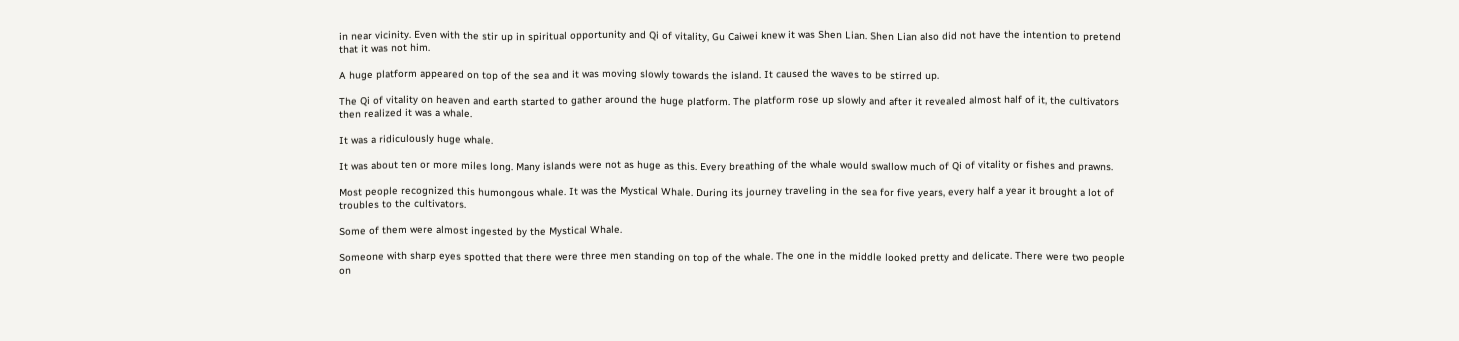in near vicinity. Even with the stir up in spiritual opportunity and Qi of vitality, Gu Caiwei knew it was Shen Lian. Shen Lian also did not have the intention to pretend that it was not him.

A huge platform appeared on top of the sea and it was moving slowly towards the island. It caused the waves to be stirred up.

The Qi of vitality on heaven and earth started to gather around the huge platform. The platform rose up slowly and after it revealed almost half of it, the cultivators then realized it was a whale.

It was a ridiculously huge whale.

It was about ten or more miles long. Many islands were not as huge as this. Every breathing of the whale would swallow much of Qi of vitality or fishes and prawns.

Most people recognized this humongous whale. It was the Mystical Whale. During its journey traveling in the sea for five years, every half a year it brought a lot of troubles to the cultivators.

Some of them were almost ingested by the Mystical Whale.

Someone with sharp eyes spotted that there were three men standing on top of the whale. The one in the middle looked pretty and delicate. There were two people on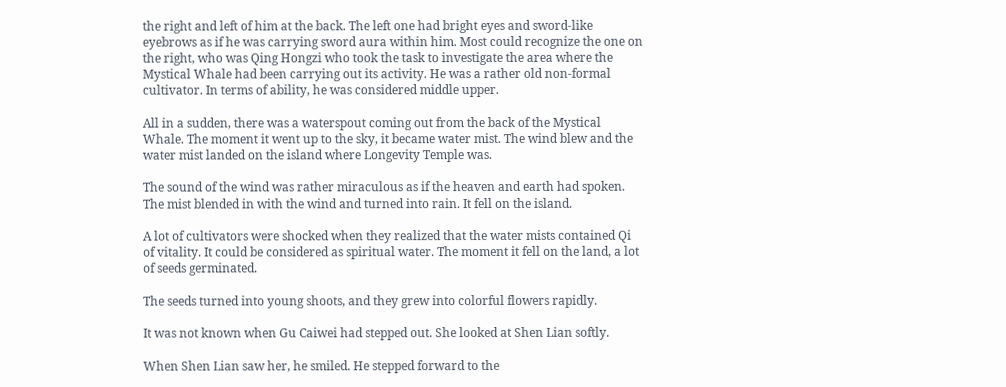the right and left of him at the back. The left one had bright eyes and sword-like eyebrows as if he was carrying sword aura within him. Most could recognize the one on the right, who was Qing Hongzi who took the task to investigate the area where the Mystical Whale had been carrying out its activity. He was a rather old non-formal cultivator. In terms of ability, he was considered middle upper.

All in a sudden, there was a waterspout coming out from the back of the Mystical Whale. The moment it went up to the sky, it became water mist. The wind blew and the water mist landed on the island where Longevity Temple was.

The sound of the wind was rather miraculous as if the heaven and earth had spoken. The mist blended in with the wind and turned into rain. It fell on the island.

A lot of cultivators were shocked when they realized that the water mists contained Qi of vitality. It could be considered as spiritual water. The moment it fell on the land, a lot of seeds germinated.

The seeds turned into young shoots, and they grew into colorful flowers rapidly.

It was not known when Gu Caiwei had stepped out. She looked at Shen Lian softly.

When Shen Lian saw her, he smiled. He stepped forward to the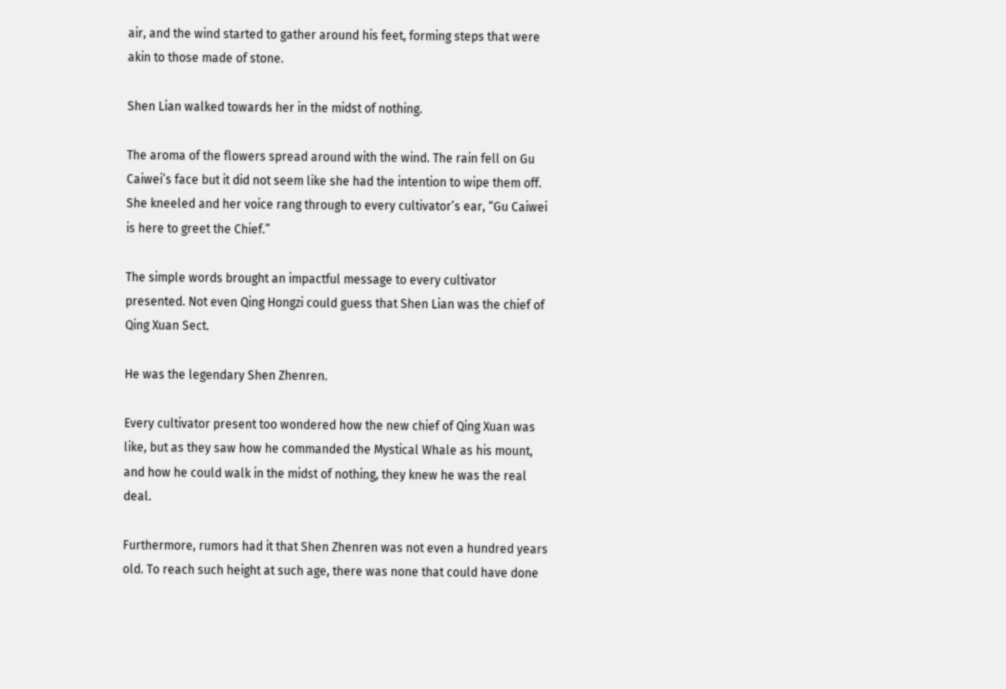air, and the wind started to gather around his feet, forming steps that were akin to those made of stone.

Shen Lian walked towards her in the midst of nothing.

The aroma of the flowers spread around with the wind. The rain fell on Gu Caiwei’s face but it did not seem like she had the intention to wipe them off. She kneeled and her voice rang through to every cultivator’s ear, “Gu Caiwei is here to greet the Chief.”

The simple words brought an impactful message to every cultivator presented. Not even Qing Hongzi could guess that Shen Lian was the chief of Qing Xuan Sect.

He was the legendary Shen Zhenren.

Every cultivator present too wondered how the new chief of Qing Xuan was like, but as they saw how he commanded the Mystical Whale as his mount, and how he could walk in the midst of nothing, they knew he was the real deal.

Furthermore, rumors had it that Shen Zhenren was not even a hundred years old. To reach such height at such age, there was none that could have done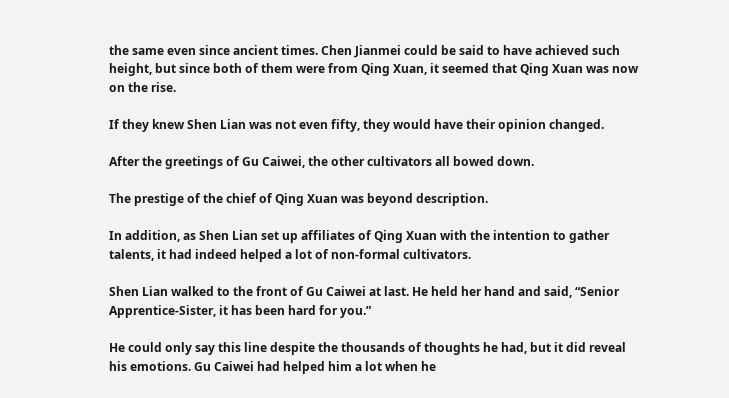the same even since ancient times. Chen Jianmei could be said to have achieved such height, but since both of them were from Qing Xuan, it seemed that Qing Xuan was now on the rise.

If they knew Shen Lian was not even fifty, they would have their opinion changed.

After the greetings of Gu Caiwei, the other cultivators all bowed down.

The prestige of the chief of Qing Xuan was beyond description.

In addition, as Shen Lian set up affiliates of Qing Xuan with the intention to gather talents, it had indeed helped a lot of non-formal cultivators.

Shen Lian walked to the front of Gu Caiwei at last. He held her hand and said, “Senior Apprentice-Sister, it has been hard for you.”

He could only say this line despite the thousands of thoughts he had, but it did reveal his emotions. Gu Caiwei had helped him a lot when he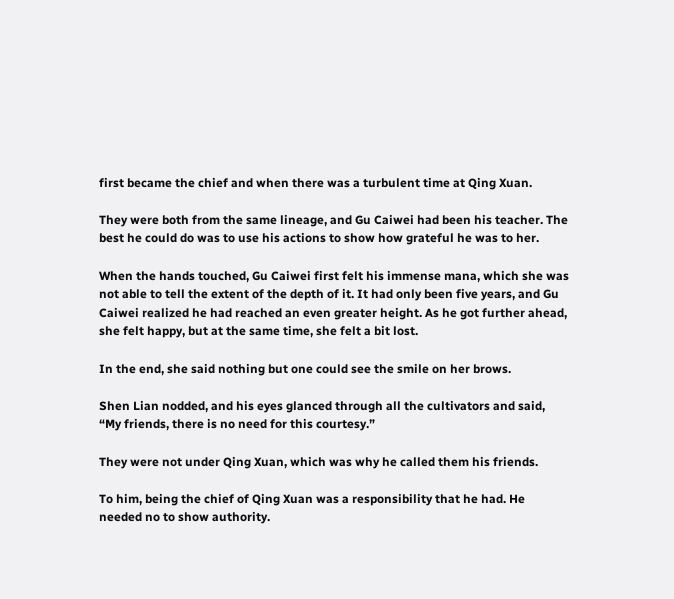first became the chief and when there was a turbulent time at Qing Xuan.

They were both from the same lineage, and Gu Caiwei had been his teacher. The best he could do was to use his actions to show how grateful he was to her.

When the hands touched, Gu Caiwei first felt his immense mana, which she was not able to tell the extent of the depth of it. It had only been five years, and Gu Caiwei realized he had reached an even greater height. As he got further ahead, she felt happy, but at the same time, she felt a bit lost.

In the end, she said nothing but one could see the smile on her brows.

Shen Lian nodded, and his eyes glanced through all the cultivators and said, “My friends, there is no need for this courtesy.”

They were not under Qing Xuan, which was why he called them his friends.

To him, being the chief of Qing Xuan was a responsibility that he had. He needed no to show authority.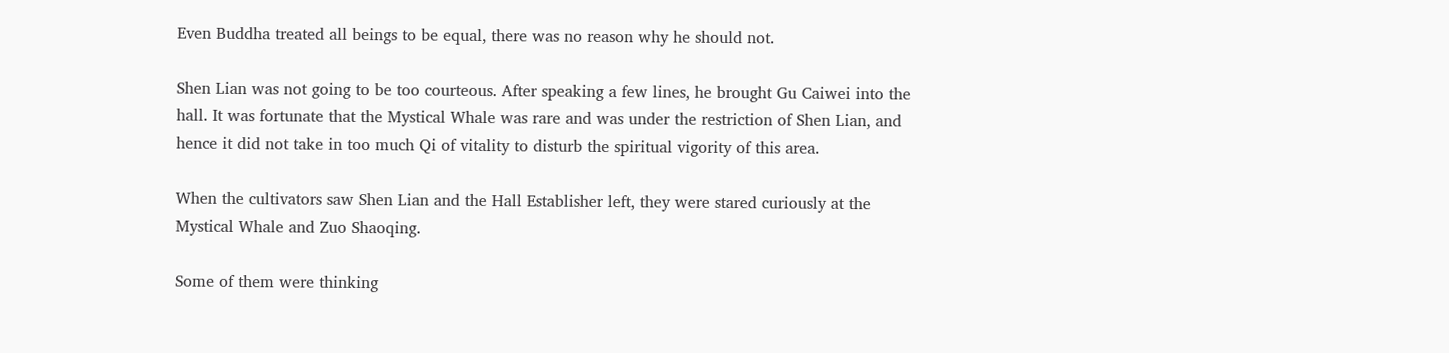Even Buddha treated all beings to be equal, there was no reason why he should not.

Shen Lian was not going to be too courteous. After speaking a few lines, he brought Gu Caiwei into the hall. It was fortunate that the Mystical Whale was rare and was under the restriction of Shen Lian, and hence it did not take in too much Qi of vitality to disturb the spiritual vigority of this area.

When the cultivators saw Shen Lian and the Hall Establisher left, they were stared curiously at the Mystical Whale and Zuo Shaoqing.

Some of them were thinking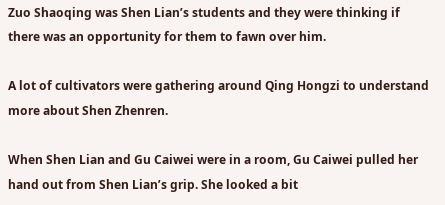Zuo Shaoqing was Shen Lian’s students and they were thinking if there was an opportunity for them to fawn over him.

A lot of cultivators were gathering around Qing Hongzi to understand more about Shen Zhenren.

When Shen Lian and Gu Caiwei were in a room, Gu Caiwei pulled her hand out from Shen Lian’s grip. She looked a bit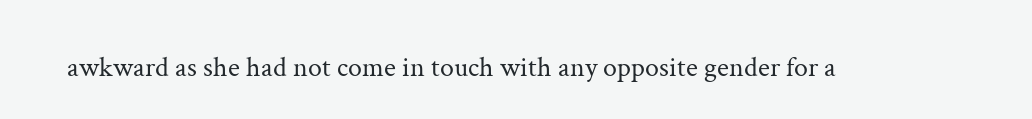awkward as she had not come in touch with any opposite gender for a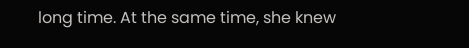long time. At the same time, she knew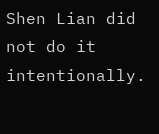Shen Lian did not do it intentionally.